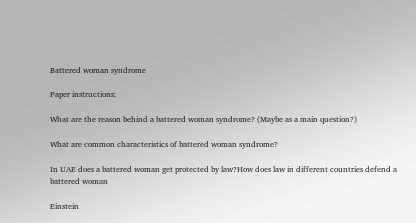Battered woman syndrome

Paper instructions:

What are the reason behind a battered woman syndrome? (Maybe as a main question?)

What are common characteristics of battered woman syndrome?

In UAE does a battered woman get protected by law?How does law in different countries defend a battered woman

Einstein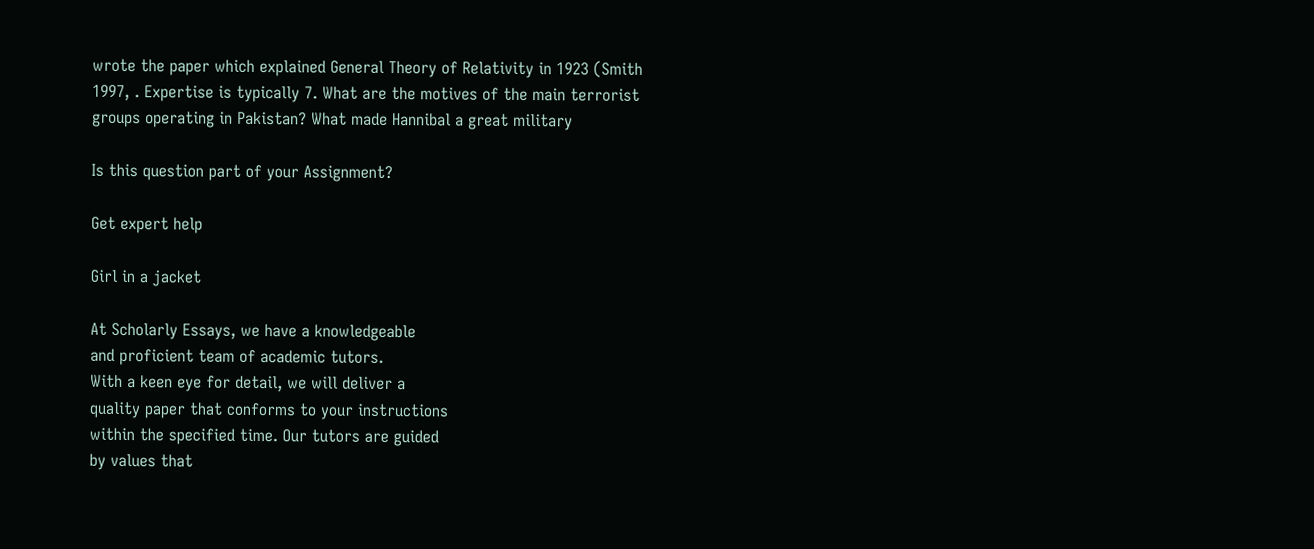wrote the paper which explained General Theory of Relativity in 1923 (Smith 1997, . Expertise is typically 7. What are the motives of the main terrorist groups operating in Pakistan? What made Hannibal a great military

Is this question part of your Assignment?

Get expert help

Girl in a jacket

At Scholarly Essays, we have a knowledgeable
and proficient team of academic tutors.
With a keen eye for detail, we will deliver a
quality paper that conforms to your instructions
within the specified time. Our tutors are guided
by values that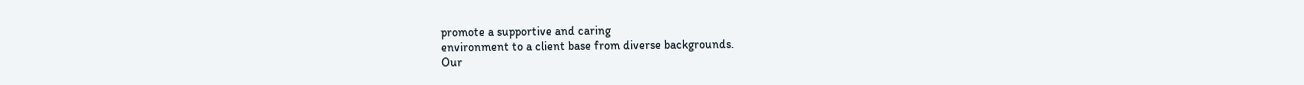promote a supportive and caring
environment to a client base from diverse backgrounds.
Our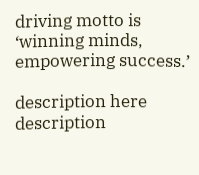driving motto is ‘winning minds, empowering success.’

description here description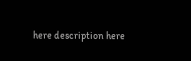here description here